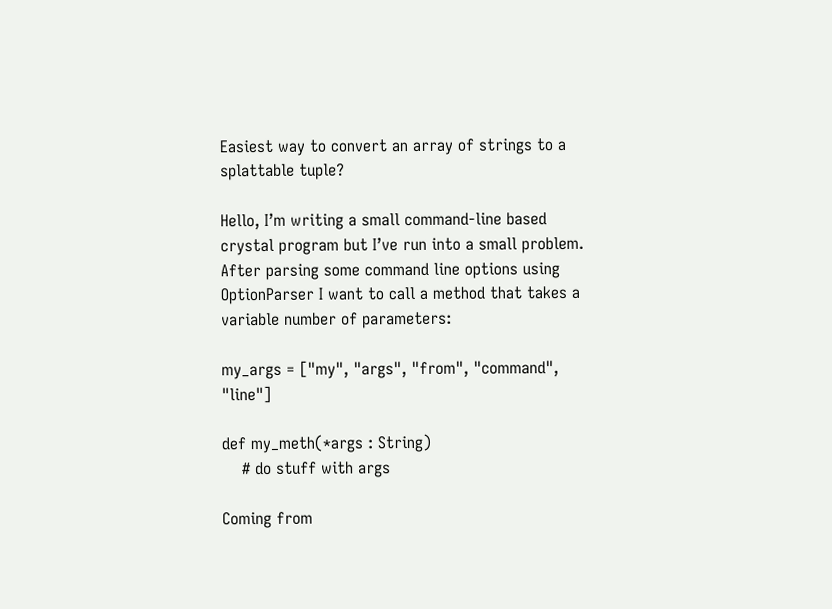Easiest way to convert an array of strings to a splattable tuple?

Hello, I’m writing a small command-line based crystal program but I’ve run into a small problem. After parsing some command line options using OptionParser I want to call a method that takes a variable number of parameters:

my_args = ["my", "args", "from", "command", "line"]

def my_meth(*args : String)
    # do stuff with args

Coming from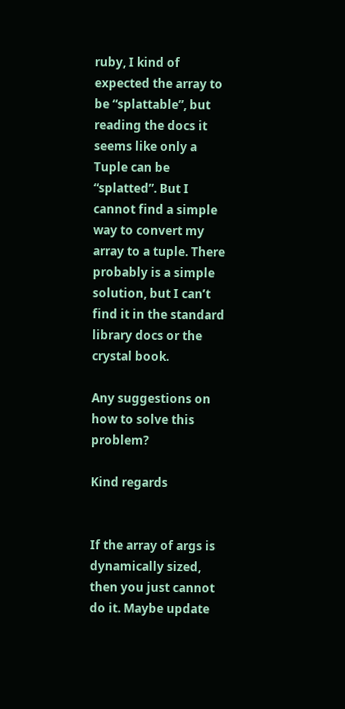ruby, I kind of expected the array to be “splattable”, but reading the docs it seems like only a Tuple can be “splatted”. But I cannot find a simple way to convert my array to a tuple. There probably is a simple solution, but I can’t find it in the standard library docs or the crystal book.

Any suggestions on how to solve this problem?

Kind regards


If the array of args is dynamically sized, then you just cannot do it. Maybe update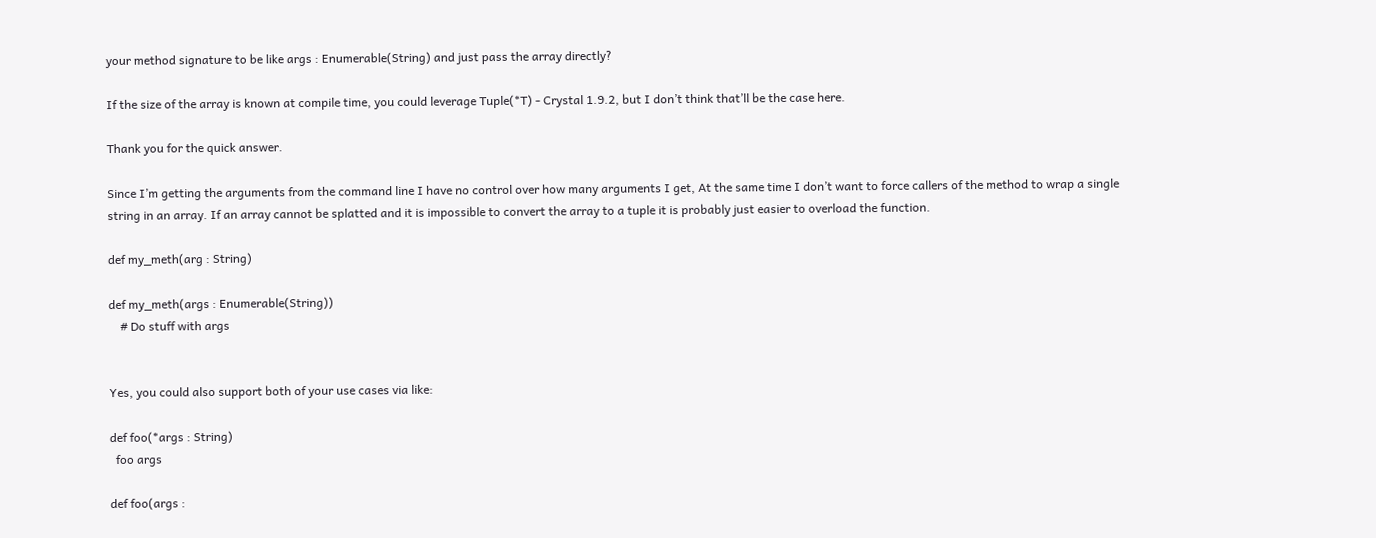your method signature to be like args : Enumerable(String) and just pass the array directly?

If the size of the array is known at compile time, you could leverage Tuple(*T) - Crystal 1.9.2, but I don’t think that’ll be the case here.

Thank you for the quick answer.

Since I’m getting the arguments from the command line I have no control over how many arguments I get, At the same time I don’t want to force callers of the method to wrap a single string in an array. If an array cannot be splatted and it is impossible to convert the array to a tuple it is probably just easier to overload the function.

def my_meth(arg : String)

def my_meth(args : Enumerable(String))
    # Do stuff with args


Yes, you could also support both of your use cases via like:

def foo(*args : String)
  foo args

def foo(args :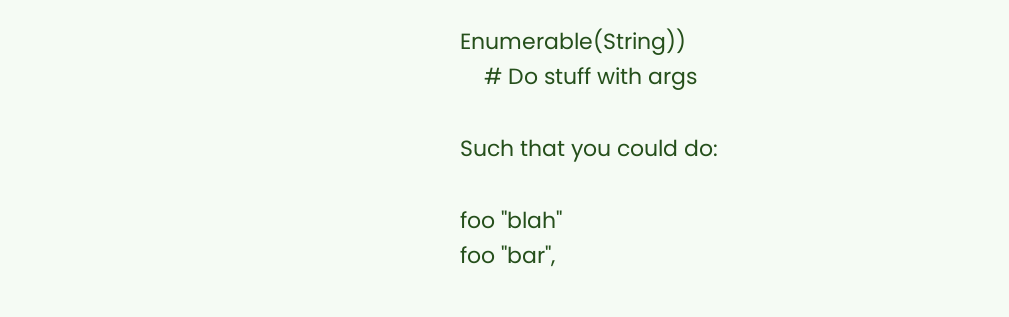Enumerable(String))
    # Do stuff with args

Such that you could do:

foo "blah"
foo "bar",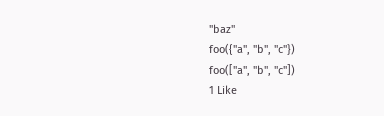"baz"
foo({"a", "b", "c"})
foo(["a", "b", "c"])
1 Like